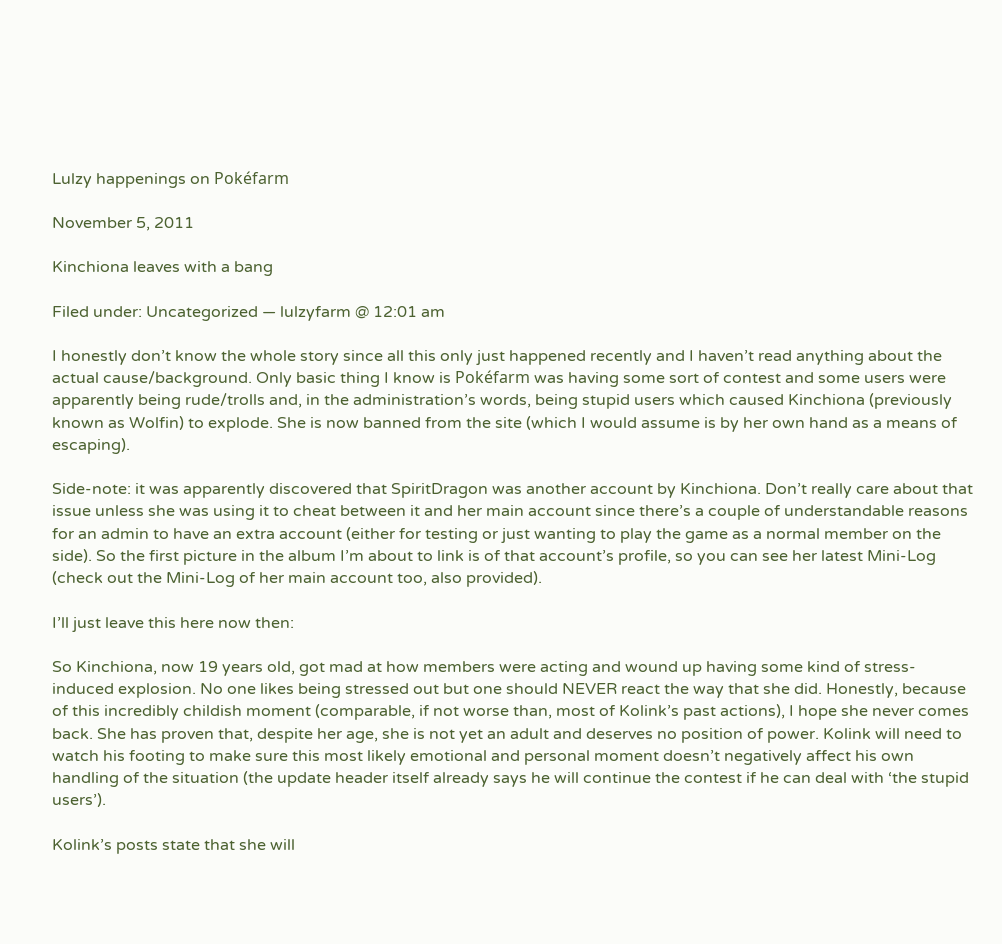Lulzy happenings on Pokéfarm

November 5, 2011

Kinchiona leaves with a bang

Filed under: Uncategorized — lulzyfarm @ 12:01 am

I honestly don’t know the whole story since all this only just happened recently and I haven’t read anything about the actual cause/background. Only basic thing I know is Pokéfarm was having some sort of contest and some users were apparently being rude/trolls and, in the administration’s words, being stupid users which caused Kinchiona (previously known as Wolfin) to explode. She is now banned from the site (which I would assume is by her own hand as a means of escaping).

Side-note: it was apparently discovered that SpiritDragon was another account by Kinchiona. Don’t really care about that issue unless she was using it to cheat between it and her main account since there’s a couple of understandable reasons for an admin to have an extra account (either for testing or just wanting to play the game as a normal member on the side). So the first picture in the album I’m about to link is of that account’s profile, so you can see her latest Mini-Log (check out the Mini-Log of her main account too, also provided).

I’ll just leave this here now then:

So Kinchiona, now 19 years old, got mad at how members were acting and wound up having some kind of stress-induced explosion. No one likes being stressed out but one should NEVER react the way that she did. Honestly, because of this incredibly childish moment (comparable, if not worse than, most of Kolink’s past actions), I hope she never comes back. She has proven that, despite her age, she is not yet an adult and deserves no position of power. Kolink will need to watch his footing to make sure this most likely emotional and personal moment doesn’t negatively affect his own handling of the situation (the update header itself already says he will continue the contest if he can deal with ‘the stupid users’).

Kolink’s posts state that she will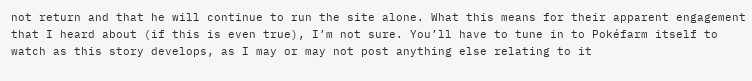not return and that he will continue to run the site alone. What this means for their apparent engagement that I heard about (if this is even true), I’m not sure. You’ll have to tune in to Pokéfarm itself to watch as this story develops, as I may or may not post anything else relating to it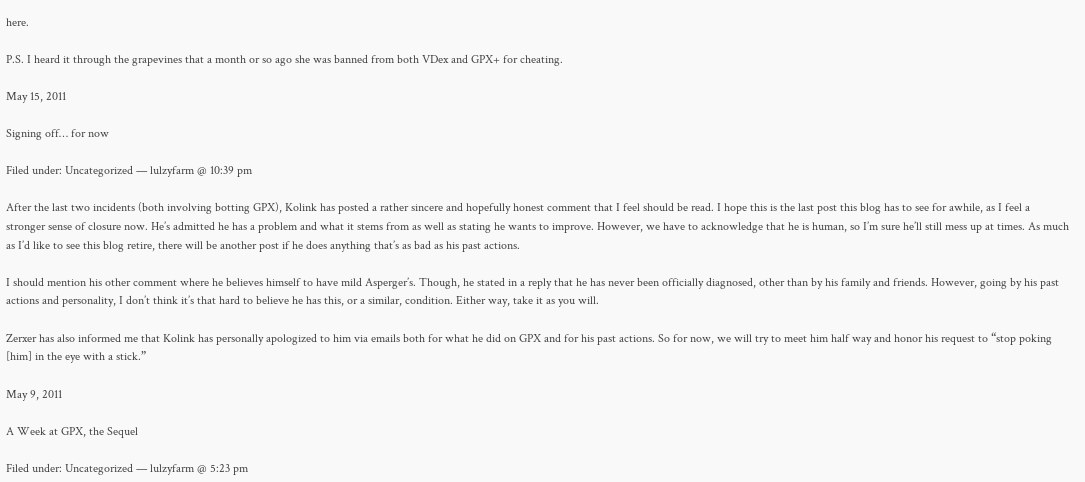here.

P.S. I heard it through the grapevines that a month or so ago she was banned from both VDex and GPX+ for cheating.

May 15, 2011

Signing off… for now

Filed under: Uncategorized — lulzyfarm @ 10:39 pm

After the last two incidents (both involving botting GPX), Kolink has posted a rather sincere and hopefully honest comment that I feel should be read. I hope this is the last post this blog has to see for awhile, as I feel a stronger sense of closure now. He’s admitted he has a problem and what it stems from as well as stating he wants to improve. However, we have to acknowledge that he is human, so I’m sure he’ll still mess up at times. As much as I’d like to see this blog retire, there will be another post if he does anything that’s as bad as his past actions.

I should mention his other comment where he believes himself to have mild Asperger’s. Though, he stated in a reply that he has never been officially diagnosed, other than by his family and friends. However, going by his past actions and personality, I don’t think it’s that hard to believe he has this, or a similar, condition. Either way, take it as you will.

Zerxer has also informed me that Kolink has personally apologized to him via emails both for what he did on GPX and for his past actions. So for now, we will try to meet him half way and honor his request to “stop poking [him] in the eye with a stick.”

May 9, 2011

A Week at GPX, the Sequel

Filed under: Uncategorized — lulzyfarm @ 5:23 pm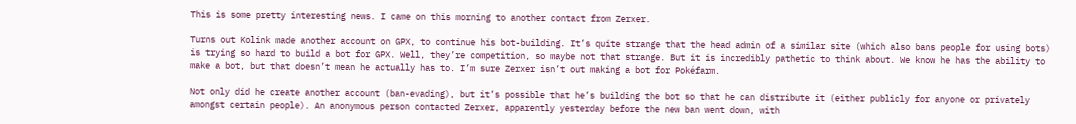This is some pretty interesting news. I came on this morning to another contact from Zerxer.

Turns out Kolink made another account on GPX, to continue his bot-building. It’s quite strange that the head admin of a similar site (which also bans people for using bots) is trying so hard to build a bot for GPX. Well, they’re competition, so maybe not that strange. But it is incredibly pathetic to think about. We know he has the ability to make a bot, but that doesn’t mean he actually has to. I’m sure Zerxer isn’t out making a bot for Pokéfarm.

Not only did he create another account (ban-evading), but it’s possible that he’s building the bot so that he can distribute it (either publicly for anyone or privately amongst certain people). An anonymous person contacted Zerxer, apparently yesterday before the new ban went down, with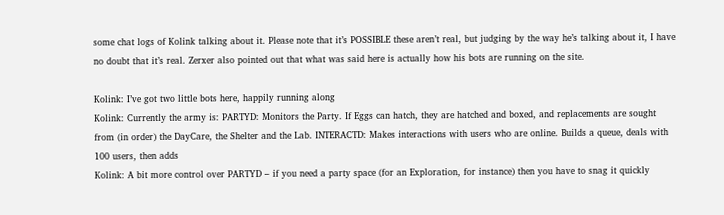some chat logs of Kolink talking about it. Please note that it’s POSSIBLE these aren’t real, but judging by the way he’s talking about it, I have no doubt that it’s real. Zerxer also pointed out that what was said here is actually how his bots are running on the site.

Kolink: I’ve got two little bots here, happily running along
Kolink: Currently the army is: PARTYD: Monitors the Party. If Eggs can hatch, they are hatched and boxed, and replacements are sought from (in order) the DayCare, the Shelter and the Lab. INTERACTD: Makes interactions with users who are online. Builds a queue, deals with 100 users, then adds
Kolink: A bit more control over PARTYD – if you need a party space (for an Exploration, for instance) then you have to snag it quickly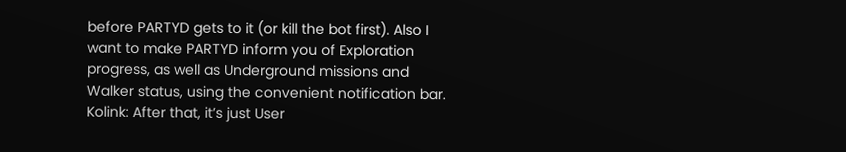before PARTYD gets to it (or kill the bot first). Also I want to make PARTYD inform you of Exploration progress, as well as Underground missions and Walker status, using the convenient notification bar.
Kolink: After that, it’s just User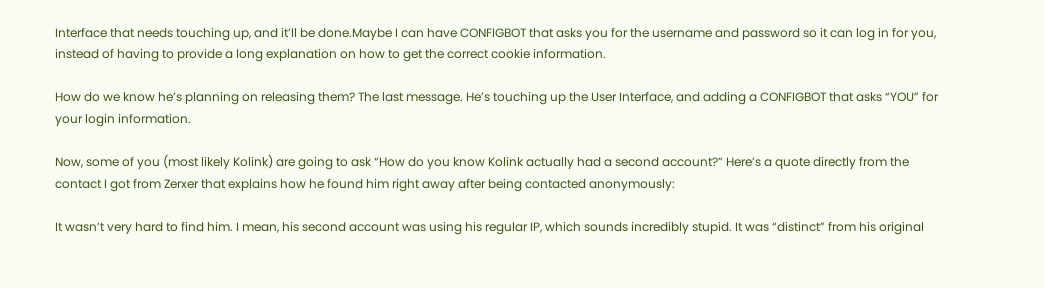Interface that needs touching up, and it’ll be done.Maybe I can have CONFIGBOT that asks you for the username and password so it can log in for you, instead of having to provide a long explanation on how to get the correct cookie information.

How do we know he’s planning on releasing them? The last message. He’s touching up the User Interface, and adding a CONFIGBOT that asks “YOU” for your login information.

Now, some of you (most likely Kolink) are going to ask “How do you know Kolink actually had a second account?” Here’s a quote directly from the contact I got from Zerxer that explains how he found him right away after being contacted anonymously:

It wasn’t very hard to find him. I mean, his second account was using his regular IP, which sounds incredibly stupid. It was “distinct” from his original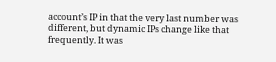account’s IP in that the very last number was different, but dynamic IPs change like that frequently. It was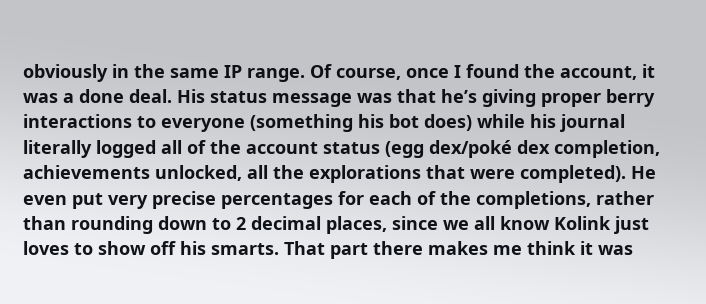obviously in the same IP range. Of course, once I found the account, it was a done deal. His status message was that he’s giving proper berry interactions to everyone (something his bot does) while his journal literally logged all of the account status (egg dex/poké dex completion, achievements unlocked, all the explorations that were completed). He even put very precise percentages for each of the completions, rather than rounding down to 2 decimal places, since we all know Kolink just loves to show off his smarts. That part there makes me think it was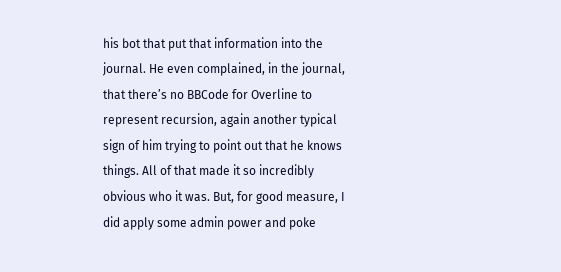his bot that put that information into the journal. He even complained, in the journal, that there’s no BBCode for Overline to represent recursion, again another typical sign of him trying to point out that he knows things. All of that made it so incredibly obvious who it was. But, for good measure, I did apply some admin power and poke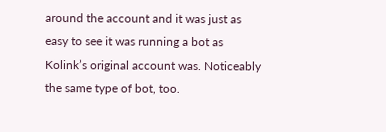around the account and it was just as easy to see it was running a bot as Kolink’s original account was. Noticeably the same type of bot, too.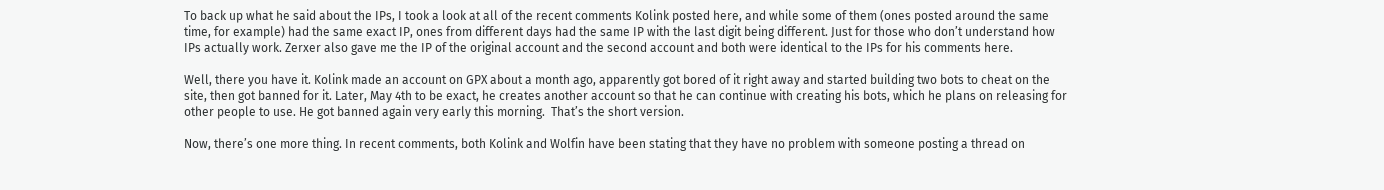To back up what he said about the IPs, I took a look at all of the recent comments Kolink posted here, and while some of them (ones posted around the same time, for example) had the same exact IP, ones from different days had the same IP with the last digit being different. Just for those who don’t understand how IPs actually work. Zerxer also gave me the IP of the original account and the second account and both were identical to the IPs for his comments here.

Well, there you have it. Kolink made an account on GPX about a month ago, apparently got bored of it right away and started building two bots to cheat on the site, then got banned for it. Later, May 4th to be exact, he creates another account so that he can continue with creating his bots, which he plans on releasing for other people to use. He got banned again very early this morning.  That’s the short version.

Now, there’s one more thing. In recent comments, both Kolink and Wolfin have been stating that they have no problem with someone posting a thread on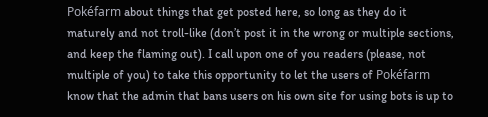Pokéfarm about things that get posted here, so long as they do it maturely and not troll-like (don’t post it in the wrong or multiple sections, and keep the flaming out). I call upon one of you readers (please, not multiple of you) to take this opportunity to let the users of Pokéfarm know that the admin that bans users on his own site for using bots is up to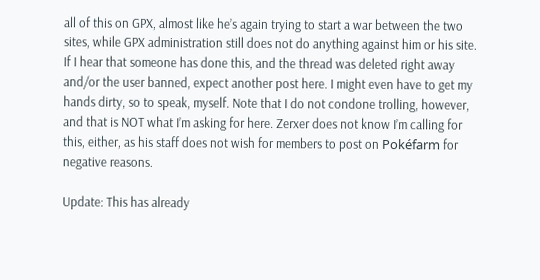all of this on GPX, almost like he’s again trying to start a war between the two sites, while GPX administration still does not do anything against him or his site. If I hear that someone has done this, and the thread was deleted right away and/or the user banned, expect another post here. I might even have to get my hands dirty, so to speak, myself. Note that I do not condone trolling, however, and that is NOT what I’m asking for here. Zerxer does not know I’m calling for this, either, as his staff does not wish for members to post on Pokéfarm for negative reasons.

Update: This has already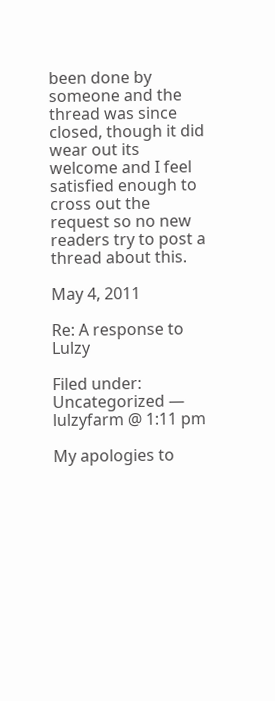been done by someone and the thread was since closed, though it did wear out its welcome and I feel satisfied enough to cross out the request so no new readers try to post a thread about this.

May 4, 2011

Re: A response to Lulzy

Filed under: Uncategorized — lulzyfarm @ 1:11 pm

My apologies to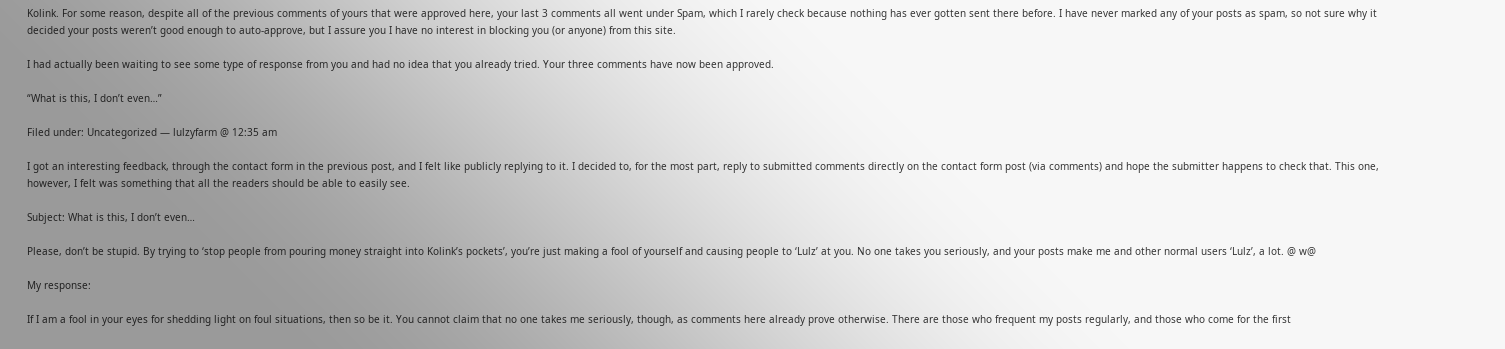Kolink. For some reason, despite all of the previous comments of yours that were approved here, your last 3 comments all went under Spam, which I rarely check because nothing has ever gotten sent there before. I have never marked any of your posts as spam, so not sure why it decided your posts weren’t good enough to auto-approve, but I assure you I have no interest in blocking you (or anyone) from this site.

I had actually been waiting to see some type of response from you and had no idea that you already tried. Your three comments have now been approved.

“What is this, I don’t even…”

Filed under: Uncategorized — lulzyfarm @ 12:35 am

I got an interesting feedback, through the contact form in the previous post, and I felt like publicly replying to it. I decided to, for the most part, reply to submitted comments directly on the contact form post (via comments) and hope the submitter happens to check that. This one, however, I felt was something that all the readers should be able to easily see.

Subject: What is this, I don’t even…

Please, don’t be stupid. By trying to ‘stop people from pouring money straight into Kolink’s pockets’, you’re just making a fool of yourself and causing people to ‘Lulz’ at you. No one takes you seriously, and your posts make me and other normal users ‘Lulz’, a lot. @ w@

My response:

If I am a fool in your eyes for shedding light on foul situations, then so be it. You cannot claim that no one takes me seriously, though, as comments here already prove otherwise. There are those who frequent my posts regularly, and those who come for the first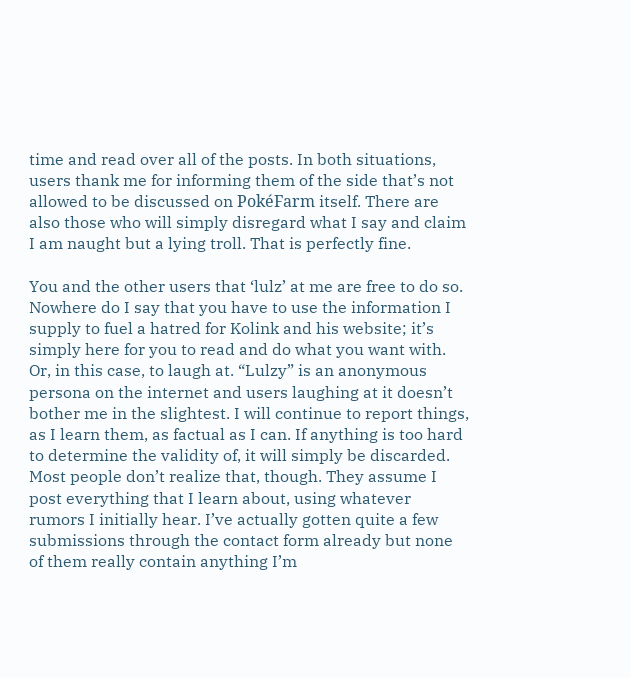time and read over all of the posts. In both situations, users thank me for informing them of the side that’s not allowed to be discussed on PokéFarm itself. There are also those who will simply disregard what I say and claim I am naught but a lying troll. That is perfectly fine.

You and the other users that ‘lulz’ at me are free to do so. Nowhere do I say that you have to use the information I supply to fuel a hatred for Kolink and his website; it’s simply here for you to read and do what you want with. Or, in this case, to laugh at. “Lulzy” is an anonymous persona on the internet and users laughing at it doesn’t bother me in the slightest. I will continue to report things, as I learn them, as factual as I can. If anything is too hard to determine the validity of, it will simply be discarded. Most people don’t realize that, though. They assume I post everything that I learn about, using whatever rumors I initially hear. I’ve actually gotten quite a few submissions through the contact form already but none of them really contain anything I’m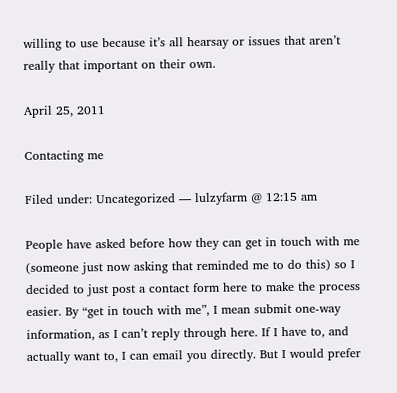willing to use because it’s all hearsay or issues that aren’t really that important on their own.

April 25, 2011

Contacting me

Filed under: Uncategorized — lulzyfarm @ 12:15 am

People have asked before how they can get in touch with me (someone just now asking that reminded me to do this) so I decided to just post a contact form here to make the process easier. By “get in touch with me”, I mean submit one-way information, as I can’t reply through here. If I have to, and actually want to, I can email you directly. But I would prefer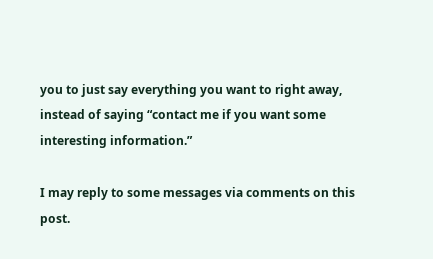you to just say everything you want to right away, instead of saying “contact me if you want some interesting information.”

I may reply to some messages via comments on this post.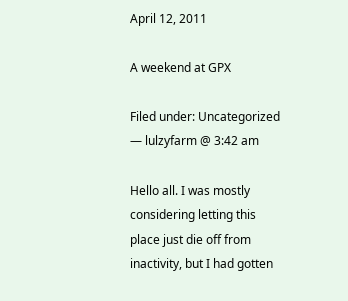April 12, 2011

A weekend at GPX

Filed under: Uncategorized — lulzyfarm @ 3:42 am

Hello all. I was mostly considering letting this place just die off from inactivity, but I had gotten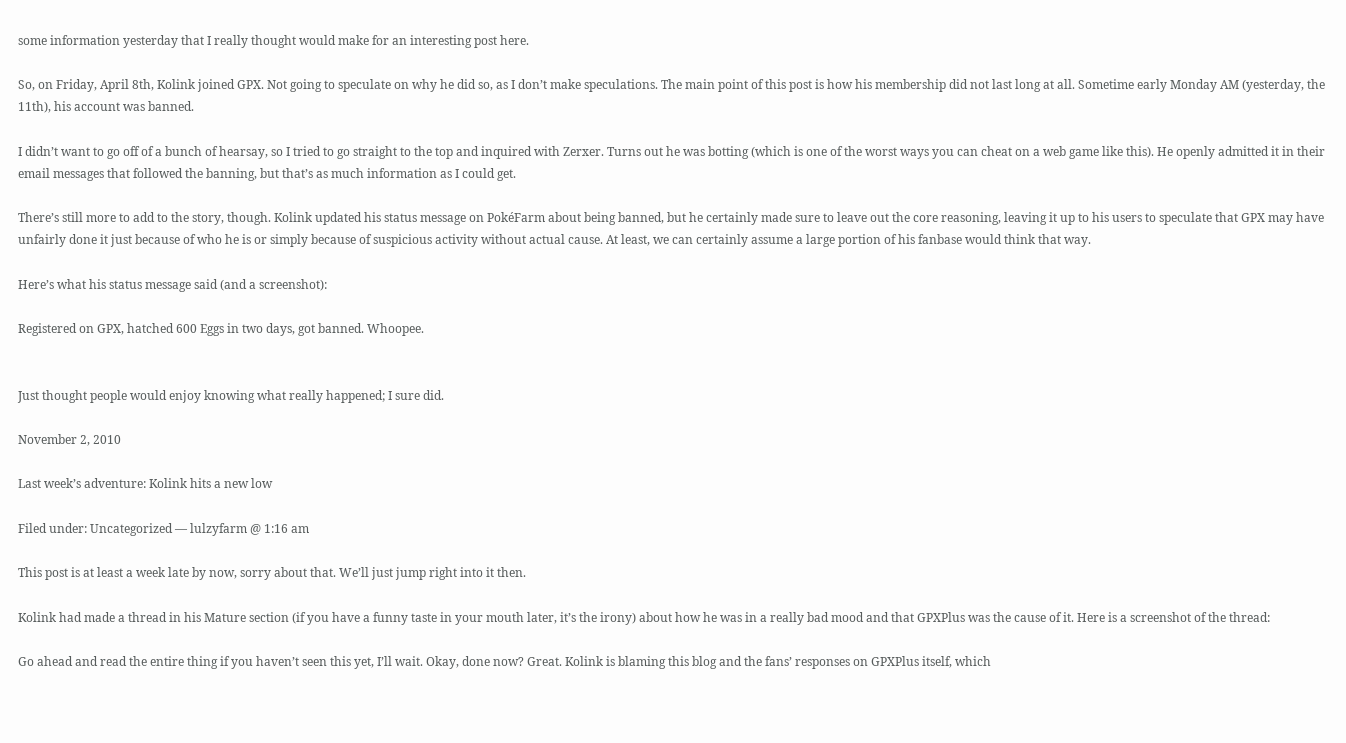some information yesterday that I really thought would make for an interesting post here.

So, on Friday, April 8th, Kolink joined GPX. Not going to speculate on why he did so, as I don’t make speculations. The main point of this post is how his membership did not last long at all. Sometime early Monday AM (yesterday, the 11th), his account was banned.

I didn’t want to go off of a bunch of hearsay, so I tried to go straight to the top and inquired with Zerxer. Turns out he was botting (which is one of the worst ways you can cheat on a web game like this). He openly admitted it in their email messages that followed the banning, but that’s as much information as I could get.

There’s still more to add to the story, though. Kolink updated his status message on PokéFarm about being banned, but he certainly made sure to leave out the core reasoning, leaving it up to his users to speculate that GPX may have unfairly done it just because of who he is or simply because of suspicious activity without actual cause. At least, we can certainly assume a large portion of his fanbase would think that way.

Here’s what his status message said (and a screenshot):

Registered on GPX, hatched 600 Eggs in two days, got banned. Whoopee.


Just thought people would enjoy knowing what really happened; I sure did.

November 2, 2010

Last week’s adventure: Kolink hits a new low

Filed under: Uncategorized — lulzyfarm @ 1:16 am

This post is at least a week late by now, sorry about that. We’ll just jump right into it then.

Kolink had made a thread in his Mature section (if you have a funny taste in your mouth later, it’s the irony) about how he was in a really bad mood and that GPXPlus was the cause of it. Here is a screenshot of the thread:

Go ahead and read the entire thing if you haven’t seen this yet, I’ll wait. Okay, done now? Great. Kolink is blaming this blog and the fans’ responses on GPXPlus itself, which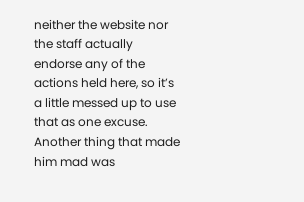neither the website nor the staff actually endorse any of the actions held here, so it’s a little messed up to use that as one excuse. Another thing that made him mad was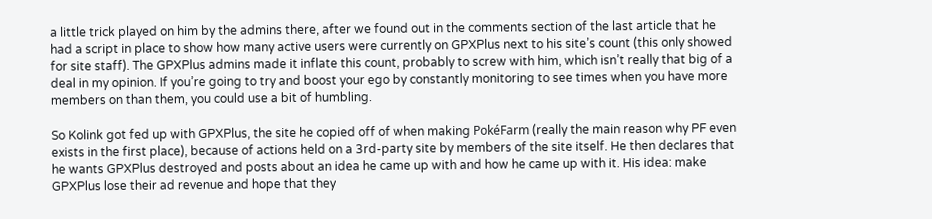a little trick played on him by the admins there, after we found out in the comments section of the last article that he had a script in place to show how many active users were currently on GPXPlus next to his site’s count (this only showed for site staff). The GPXPlus admins made it inflate this count, probably to screw with him, which isn’t really that big of a deal in my opinion. If you’re going to try and boost your ego by constantly monitoring to see times when you have more members on than them, you could use a bit of humbling.

So Kolink got fed up with GPXPlus, the site he copied off of when making PokéFarm (really the main reason why PF even exists in the first place), because of actions held on a 3rd-party site by members of the site itself. He then declares that he wants GPXPlus destroyed and posts about an idea he came up with and how he came up with it. His idea: make GPXPlus lose their ad revenue and hope that they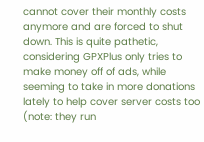cannot cover their monthly costs anymore and are forced to shut down. This is quite pathetic, considering GPXPlus only tries to make money off of ads, while seeming to take in more donations lately to help cover server costs too (note: they run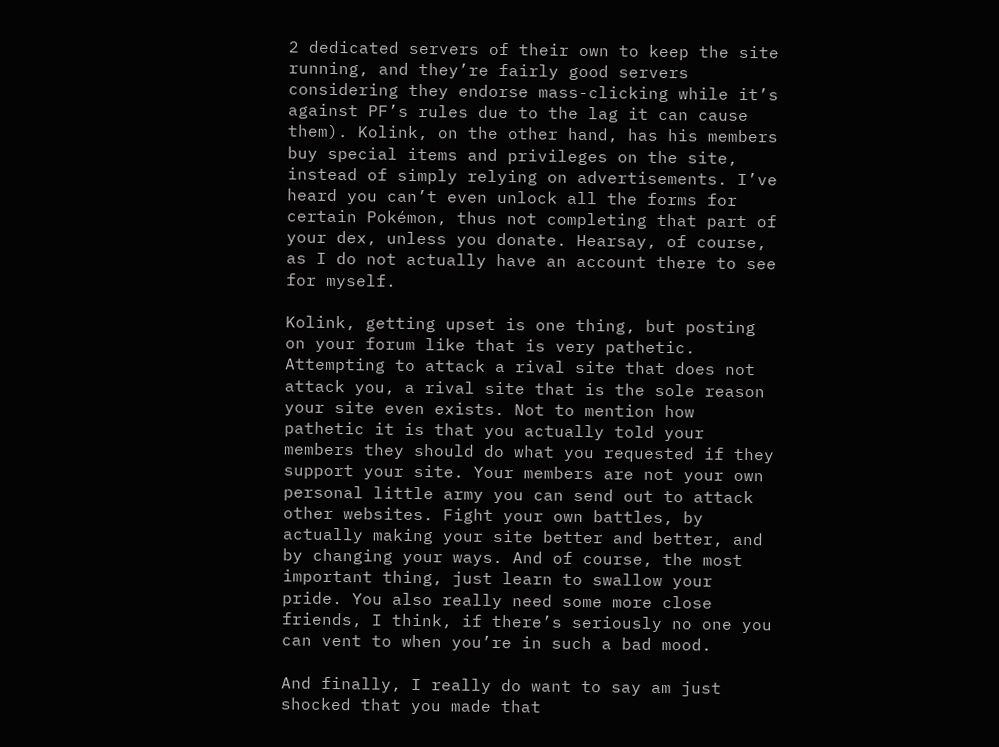2 dedicated servers of their own to keep the site running, and they’re fairly good servers considering they endorse mass-clicking while it’s against PF’s rules due to the lag it can cause them). Kolink, on the other hand, has his members buy special items and privileges on the site, instead of simply relying on advertisements. I’ve heard you can’t even unlock all the forms for certain Pokémon, thus not completing that part of your dex, unless you donate. Hearsay, of course, as I do not actually have an account there to see for myself.

Kolink, getting upset is one thing, but posting on your forum like that is very pathetic. Attempting to attack a rival site that does not attack you, a rival site that is the sole reason your site even exists. Not to mention how pathetic it is that you actually told your members they should do what you requested if they support your site. Your members are not your own personal little army you can send out to attack other websites. Fight your own battles, by actually making your site better and better, and by changing your ways. And of course, the most important thing, just learn to swallow your pride. You also really need some more close friends, I think, if there’s seriously no one you can vent to when you’re in such a bad mood.

And finally, I really do want to say am just shocked that you made that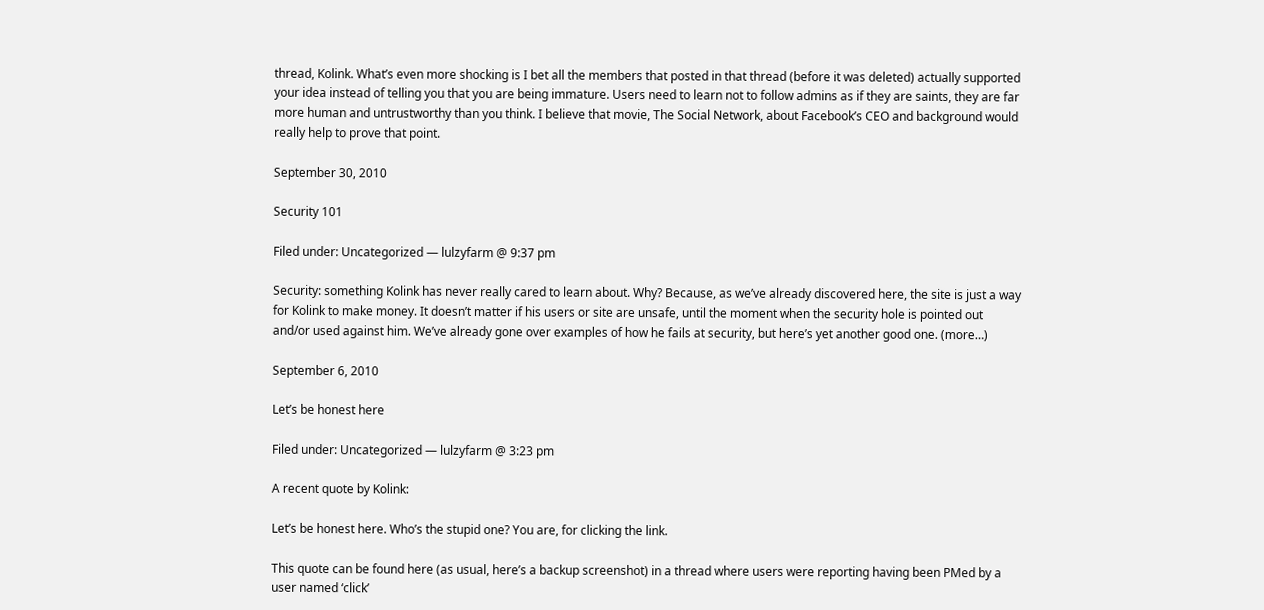thread, Kolink. What’s even more shocking is I bet all the members that posted in that thread (before it was deleted) actually supported your idea instead of telling you that you are being immature. Users need to learn not to follow admins as if they are saints, they are far more human and untrustworthy than you think. I believe that movie, The Social Network, about Facebook’s CEO and background would really help to prove that point.

September 30, 2010

Security 101

Filed under: Uncategorized — lulzyfarm @ 9:37 pm

Security: something Kolink has never really cared to learn about. Why? Because, as we’ve already discovered here, the site is just a way for Kolink to make money. It doesn’t matter if his users or site are unsafe, until the moment when the security hole is pointed out and/or used against him. We’ve already gone over examples of how he fails at security, but here’s yet another good one. (more…)

September 6, 2010

Let’s be honest here

Filed under: Uncategorized — lulzyfarm @ 3:23 pm

A recent quote by Kolink:

Let’s be honest here. Who’s the stupid one? You are, for clicking the link.

This quote can be found here (as usual, here’s a backup screenshot) in a thread where users were reporting having been PMed by a user named ‘click’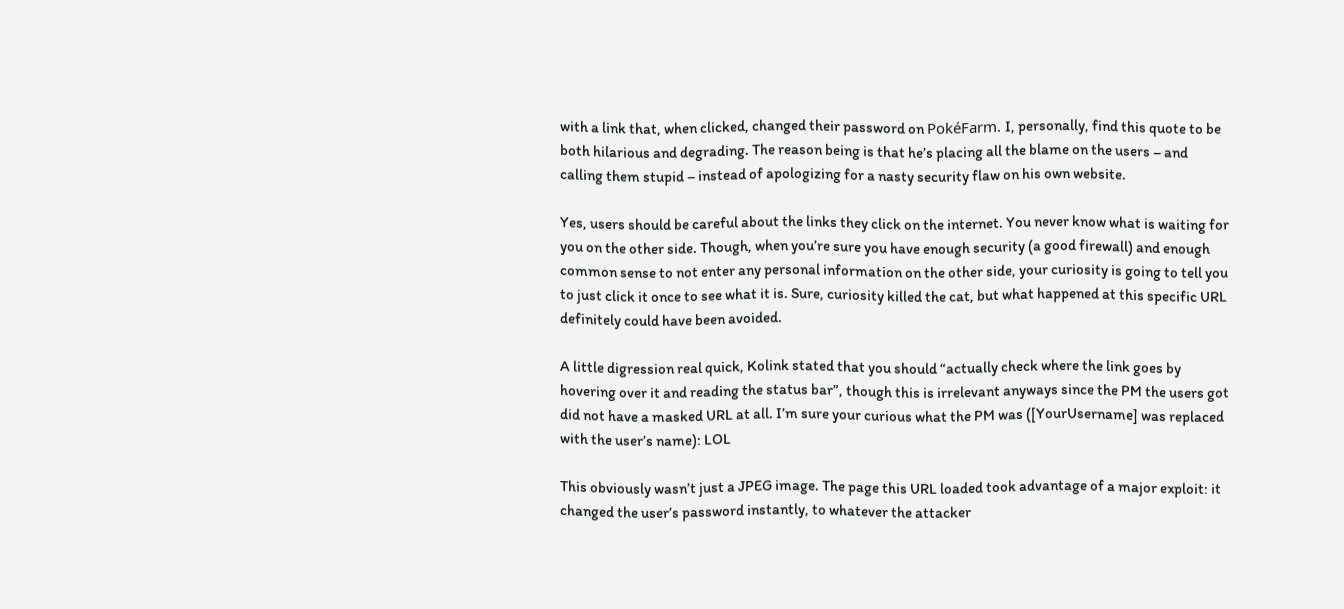with a link that, when clicked, changed their password on PokéFarm. I, personally, find this quote to be both hilarious and degrading. The reason being is that he’s placing all the blame on the users – and calling them stupid – instead of apologizing for a nasty security flaw on his own website.

Yes, users should be careful about the links they click on the internet. You never know what is waiting for you on the other side. Though, when you’re sure you have enough security (a good firewall) and enough common sense to not enter any personal information on the other side, your curiosity is going to tell you to just click it once to see what it is. Sure, curiosity killed the cat, but what happened at this specific URL definitely could have been avoided.

A little digression real quick, Kolink stated that you should “actually check where the link goes by hovering over it and reading the status bar”, though this is irrelevant anyways since the PM the users got did not have a masked URL at all. I’m sure your curious what the PM was ([YourUsername] was replaced with the user’s name): LOL

This obviously wasn’t just a JPEG image. The page this URL loaded took advantage of a major exploit: it changed the user’s password instantly, to whatever the attacker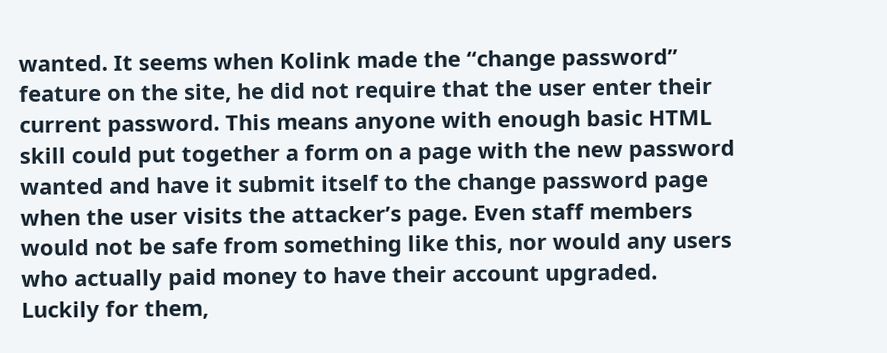wanted. It seems when Kolink made the “change password” feature on the site, he did not require that the user enter their current password. This means anyone with enough basic HTML skill could put together a form on a page with the new password wanted and have it submit itself to the change password page when the user visits the attacker’s page. Even staff members would not be safe from something like this, nor would any users who actually paid money to have their account upgraded. Luckily for them,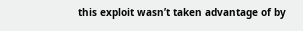this exploit wasn’t taken advantage of by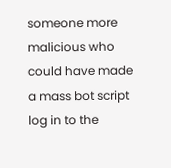someone more malicious who could have made a mass bot script log in to the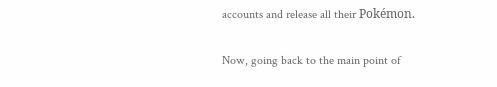accounts and release all their Pokémon.

Now, going back to the main point of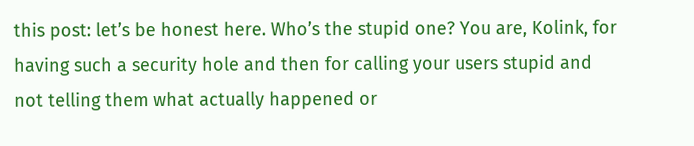this post: let’s be honest here. Who’s the stupid one? You are, Kolink, for having such a security hole and then for calling your users stupid and not telling them what actually happened or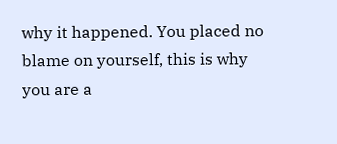why it happened. You placed no blame on yourself, this is why you are a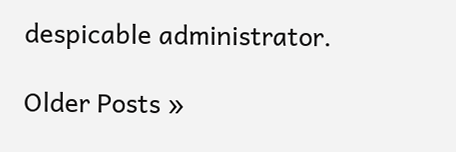despicable administrator.

Older Posts »